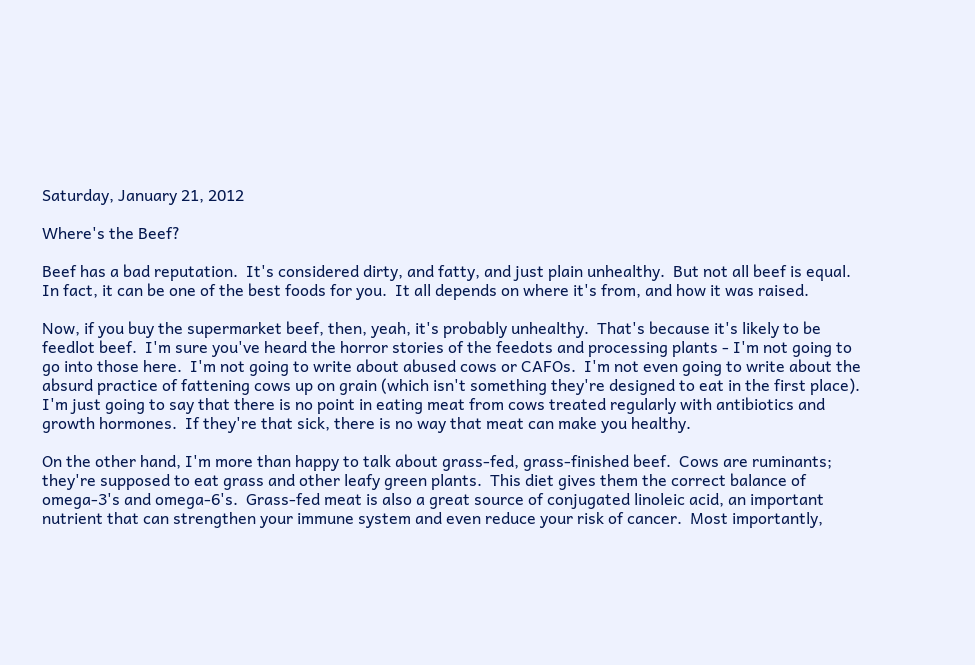Saturday, January 21, 2012

Where's the Beef?

Beef has a bad reputation.  It's considered dirty, and fatty, and just plain unhealthy.  But not all beef is equal.  In fact, it can be one of the best foods for you.  It all depends on where it's from, and how it was raised.

Now, if you buy the supermarket beef, then, yeah, it's probably unhealthy.  That's because it's likely to be feedlot beef.  I'm sure you've heard the horror stories of the feedots and processing plants - I'm not going to go into those here.  I'm not going to write about abused cows or CAFOs.  I'm not even going to write about the absurd practice of fattening cows up on grain (which isn't something they're designed to eat in the first place). I'm just going to say that there is no point in eating meat from cows treated regularly with antibiotics and growth hormones.  If they're that sick, there is no way that meat can make you healthy.

On the other hand, I'm more than happy to talk about grass-fed, grass-finished beef.  Cows are ruminants; they're supposed to eat grass and other leafy green plants.  This diet gives them the correct balance of omega-3's and omega-6's.  Grass-fed meat is also a great source of conjugated linoleic acid, an important nutrient that can strengthen your immune system and even reduce your risk of cancer.  Most importantly,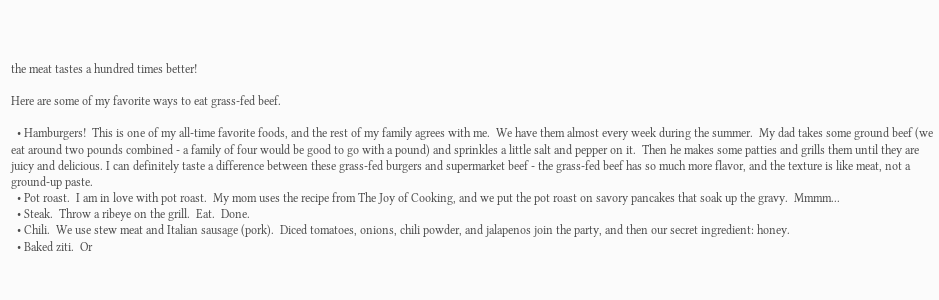the meat tastes a hundred times better!

Here are some of my favorite ways to eat grass-fed beef.

  • Hamburgers!  This is one of my all-time favorite foods, and the rest of my family agrees with me.  We have them almost every week during the summer.  My dad takes some ground beef (we eat around two pounds combined - a family of four would be good to go with a pound) and sprinkles a little salt and pepper on it.  Then he makes some patties and grills them until they are juicy and delicious. I can definitely taste a difference between these grass-fed burgers and supermarket beef - the grass-fed beef has so much more flavor, and the texture is like meat, not a ground-up paste.
  • Pot roast.  I am in love with pot roast.  My mom uses the recipe from The Joy of Cooking, and we put the pot roast on savory pancakes that soak up the gravy.  Mmmm...
  • Steak.  Throw a ribeye on the grill.  Eat.  Done.
  • Chili.  We use stew meat and Italian sausage (pork).  Diced tomatoes, onions, chili powder, and jalapenos join the party, and then our secret ingredient: honey.
  • Baked ziti.  Or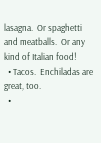lasagna.  Or spaghetti and meatballs.  Or any kind of Italian food!
  • Tacos.  Enchiladas are great, too.
  •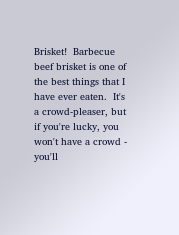Brisket!  Barbecue beef brisket is one of the best things that I have ever eaten.  It's a crowd-pleaser, but if you're lucky, you won't have a crowd - you'll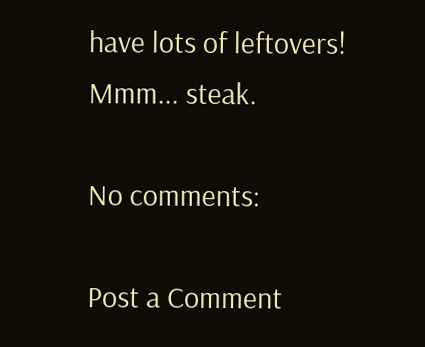have lots of leftovers!
Mmm... steak.

No comments:

Post a Comment